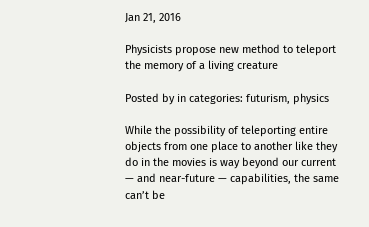Jan 21, 2016

Physicists propose new method to teleport the memory of a living creature

Posted by in categories: futurism, physics

While the possibility of teleporting entire objects from one place to another like they do in the movies is way beyond our current — and near-future — capabilities, the same can’t be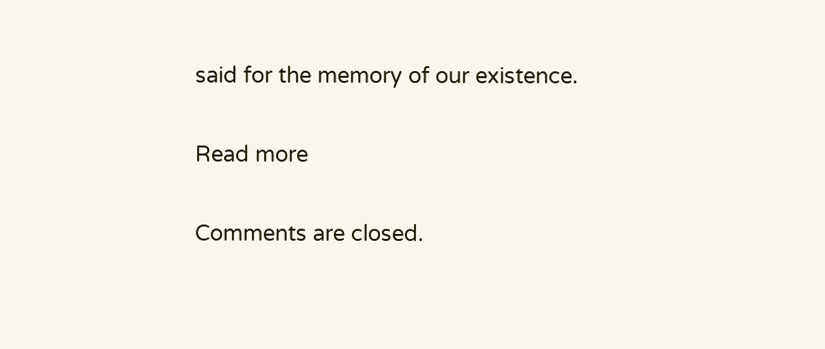said for the memory of our existence.

Read more

Comments are closed.